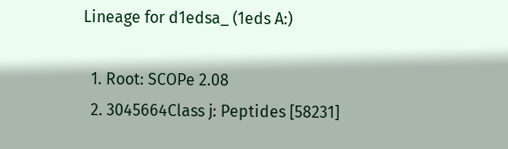Lineage for d1edsa_ (1eds A:)

  1. Root: SCOPe 2.08
  2. 3045664Class j: Peptides [58231]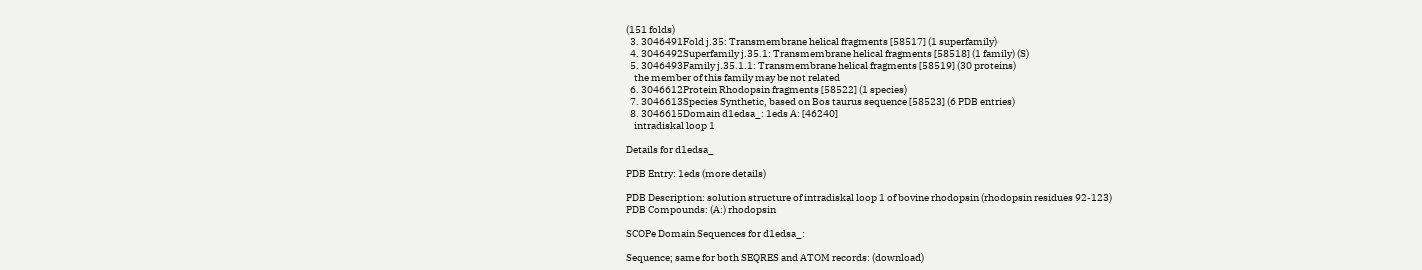(151 folds)
  3. 3046491Fold j.35: Transmembrane helical fragments [58517] (1 superfamily)
  4. 3046492Superfamily j.35.1: Transmembrane helical fragments [58518] (1 family) (S)
  5. 3046493Family j.35.1.1: Transmembrane helical fragments [58519] (30 proteins)
    the member of this family may be not related
  6. 3046612Protein Rhodopsin fragments [58522] (1 species)
  7. 3046613Species Synthetic, based on Bos taurus sequence [58523] (6 PDB entries)
  8. 3046615Domain d1edsa_: 1eds A: [46240]
    intradiskal loop 1

Details for d1edsa_

PDB Entry: 1eds (more details)

PDB Description: solution structure of intradiskal loop 1 of bovine rhodopsin (rhodopsin residues 92-123)
PDB Compounds: (A:) rhodopsin

SCOPe Domain Sequences for d1edsa_:

Sequence; same for both SEQRES and ATOM records: (download)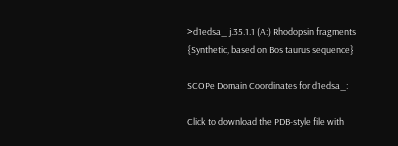>d1edsa_ j.35.1.1 (A:) Rhodopsin fragments {Synthetic, based on Bos taurus sequence}

SCOPe Domain Coordinates for d1edsa_:

Click to download the PDB-style file with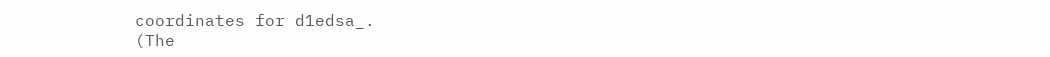coordinates for d1edsa_.
(The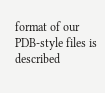format of our PDB-style files is described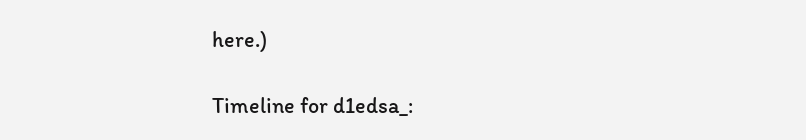here.)

Timeline for d1edsa_: